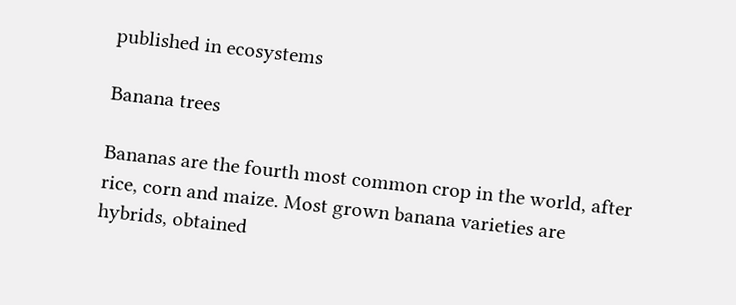published in ecosystems

Banana trees

Bananas are the fourth most common crop in the world, after rice, corn and maize. Most grown banana varieties are hybrids, obtained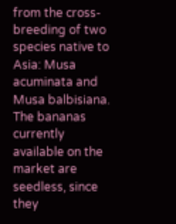from the cross-breeding of two species native to Asia: Musa acuminata and Musa balbisiana. The bananas currently available on the market are seedless, since they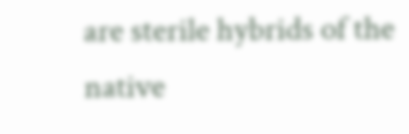are sterile hybrids of the native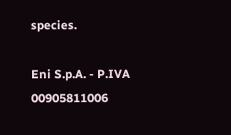species.

Eni S.p.A. - P.IVA 00905811006